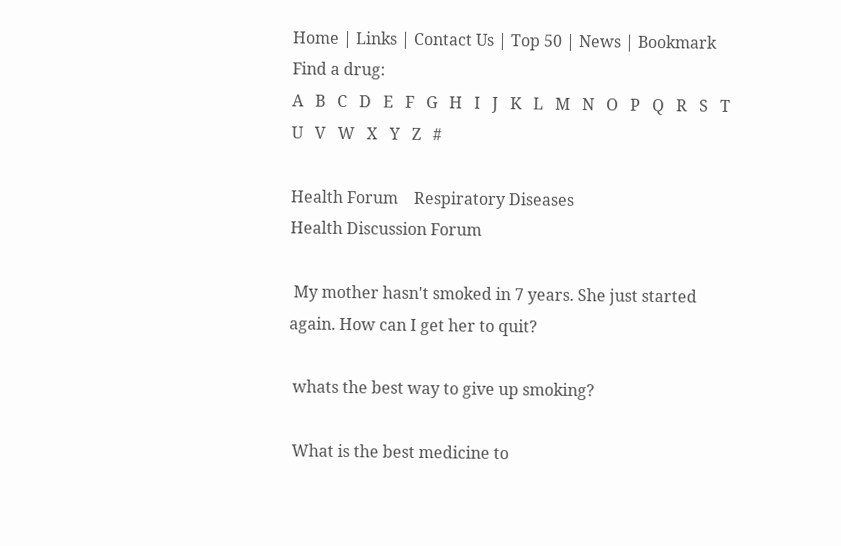Home | Links | Contact Us | Top 50 | News | Bookmark
Find a drug:
A   B   C   D   E   F   G   H   I   J   K   L   M   N   O   P   Q   R   S   T   U   V   W   X   Y   Z   #

Health Forum    Respiratory Diseases
Health Discussion Forum

 My mother hasn't smoked in 7 years. She just started again. How can I get her to quit?

 whats the best way to give up smoking?

 What is the best medicine to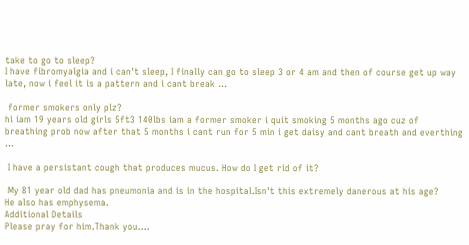take to go to sleep?
I have fibromyalgia and i can't sleep, I finally can go to sleep 3 or 4 am and then of course get up way late, now i feel it is a pattern and i cant break ...

 former smokers only plz?
hi iam 19 years old girls 5ft3 140lbs iam a former smoker i quit smoking 5 months ago cuz of breathing prob now after that 5 months i cant run for 5 min i get daisy and cant breath and everthing ...

 I have a persistant cough that produces mucus. How do I get rid of it?

 My 81 year old dad has pneumonia and is in the hospital.Isn't this extremely danerous at his age?
He also has emphysema.
Additional Details
Please pray for him.Thank you....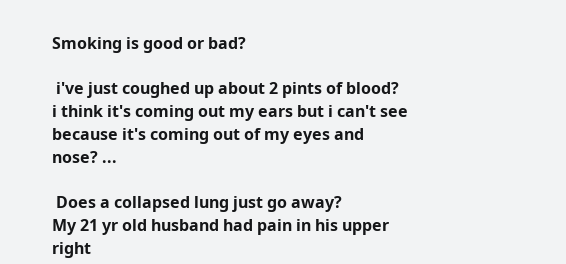Smoking is good or bad?

 i've just coughed up about 2 pints of blood?
i think it's coming out my ears but i can't see because it's coming out of my eyes and nose? ...

 Does a collapsed lung just go away?
My 21 yr old husband had pain in his upper right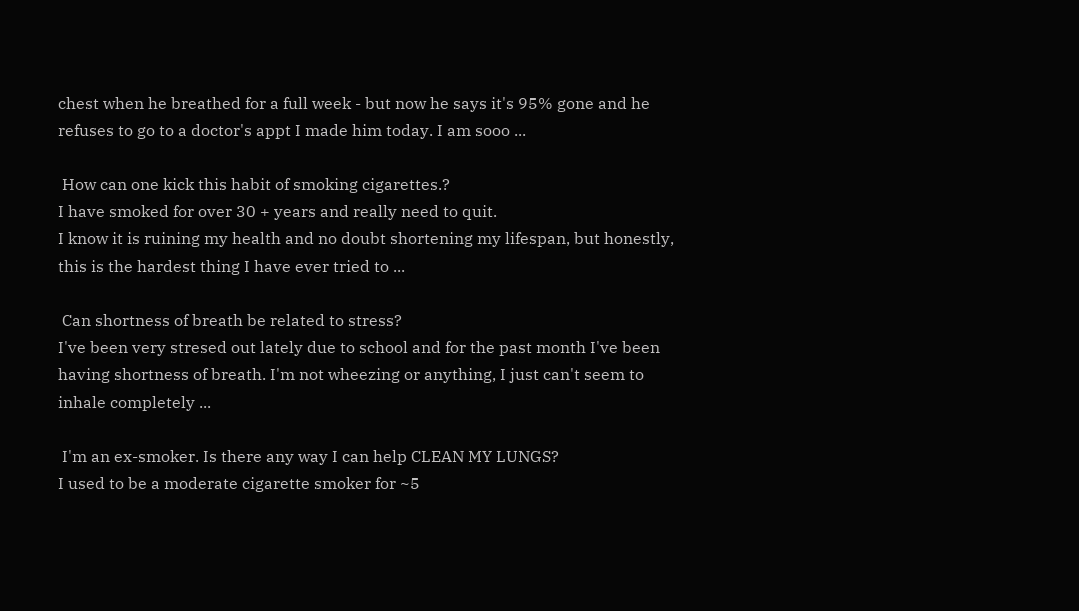chest when he breathed for a full week - but now he says it's 95% gone and he refuses to go to a doctor's appt I made him today. I am sooo ...

 How can one kick this habit of smoking cigarettes.?
I have smoked for over 30 + years and really need to quit.
I know it is ruining my health and no doubt shortening my lifespan, but honestly, this is the hardest thing I have ever tried to ...

 Can shortness of breath be related to stress?
I've been very stresed out lately due to school and for the past month I've been having shortness of breath. I'm not wheezing or anything, I just can't seem to inhale completely ...

 I'm an ex-smoker. Is there any way I can help CLEAN MY LUNGS?
I used to be a moderate cigarette smoker for ~5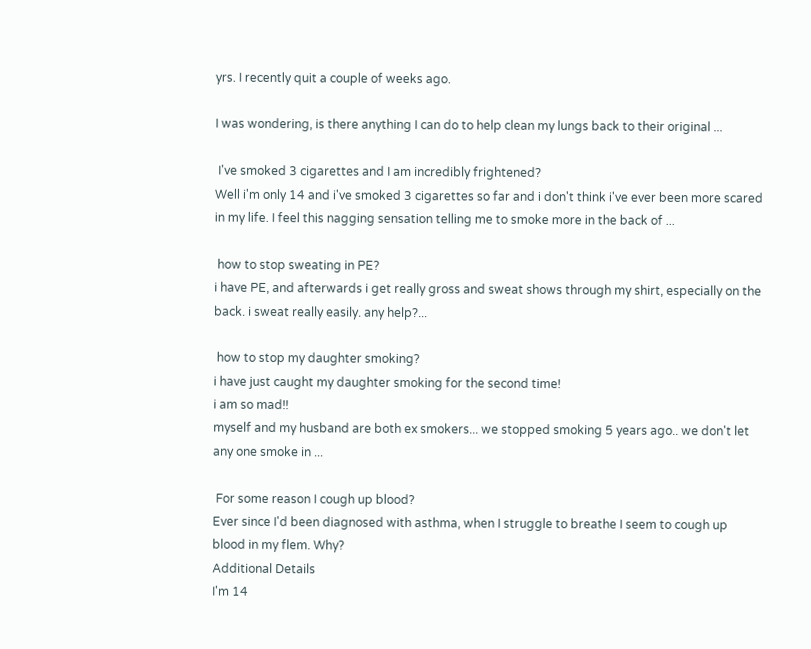yrs. I recently quit a couple of weeks ago.

I was wondering, is there anything I can do to help clean my lungs back to their original ...

 I've smoked 3 cigarettes and I am incredibly frightened?
Well i'm only 14 and i've smoked 3 cigarettes so far and i don't think i've ever been more scared in my life. I feel this nagging sensation telling me to smoke more in the back of ...

 how to stop sweating in PE?
i have PE, and afterwards i get really gross and sweat shows through my shirt, especially on the back. i sweat really easily. any help?...

 how to stop my daughter smoking?
i have just caught my daughter smoking for the second time!
i am so mad!!
myself and my husband are both ex smokers... we stopped smoking 5 years ago.. we don't let any one smoke in ...

 For some reason I cough up blood?
Ever since I'd been diagnosed with asthma, when I struggle to breathe I seem to cough up blood in my flem. Why?
Additional Details
I'm 14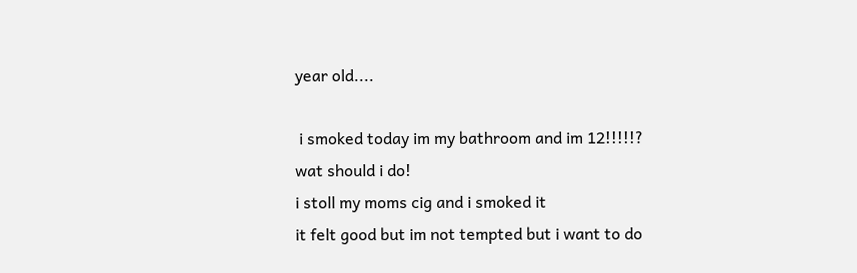year old....

 i smoked today im my bathroom and im 12!!!!!?
wat should i do!
i stoll my moms cig and i smoked it
it felt good but im not tempted but i want to do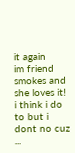it again
im friend smokes and she loves it!
i think i do to but i dont no cuz ...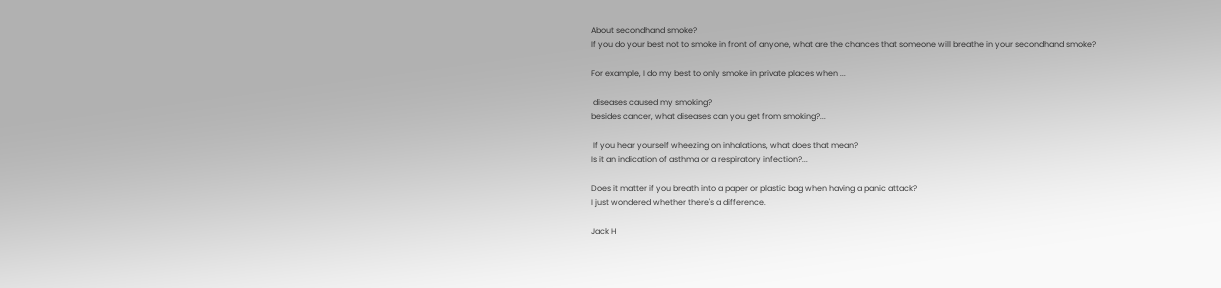About secondhand smoke?
If you do your best not to smoke in front of anyone, what are the chances that someone will breathe in your secondhand smoke?

For example, I do my best to only smoke in private places when ...

 diseases caused my smoking?
besides cancer, what diseases can you get from smoking?...

 If you hear yourself wheezing on inhalations, what does that mean?
Is it an indication of asthma or a respiratory infection?...

Does it matter if you breath into a paper or plastic bag when having a panic attack?
I just wondered whether there's a difference.

Jack H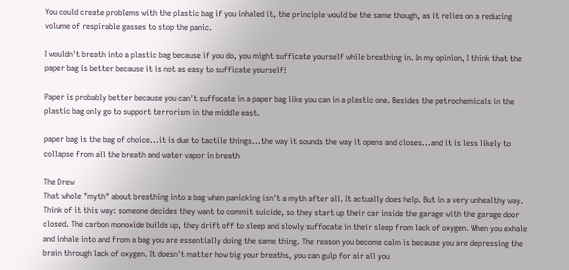You could create problems with the plastic bag if you inhaled it, the principle would be the same though, as it relies on a reducing volume of respirable gasses to stop the panic.

I wouldn't breath into a plastic bag because if you do, you might sufficate yourself while breathing in. In my opinion, I think that the paper bag is better because it is not as easy to sufficate yourself!

Paper is probably better because you can't suffocate in a paper bag like you can in a plastic one. Besides the petrochemicals in the plastic bag only go to support terrorism in the middle east.

paper bag is the bag of choice...it is due to tactile things...the way it sounds the way it opens and closes...and it is less likely to collapse from all the breath and water vapor in breath

The Drew
That whole "myth" about breathing into a bag when panicking isn't a myth after all. It actually does help. But in a very unhealthy way. Think of it this way: someone decides they want to commit suicide, so they start up their car inside the garage with the garage door closed. The carbon monoxide builds up, they drift off to sleep and slowly suffocate in their sleep from lack of oxygen. When you exhale and inhale into and from a bag you are essentially doing the same thing. The reason you become calm is because you are depressing the brain through lack of oxygen. It doesn't matter how big your breaths, you can gulp for air all you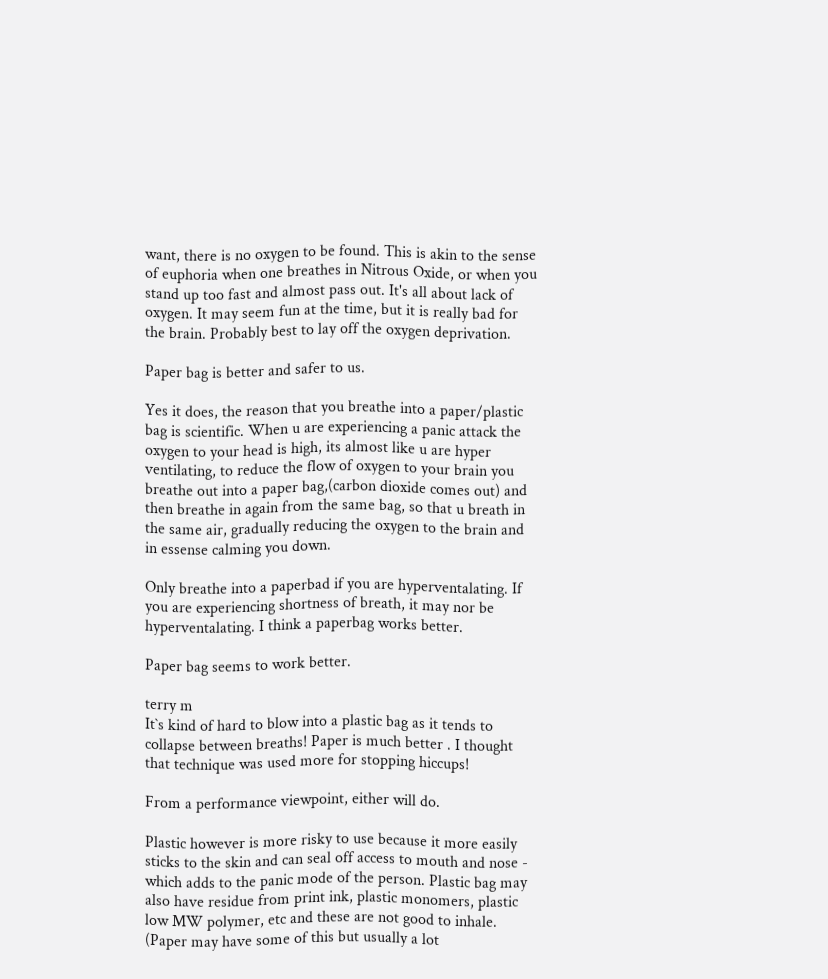want, there is no oxygen to be found. This is akin to the sense of euphoria when one breathes in Nitrous Oxide, or when you stand up too fast and almost pass out. It's all about lack of oxygen. It may seem fun at the time, but it is really bad for the brain. Probably best to lay off the oxygen deprivation.

Paper bag is better and safer to us.

Yes it does, the reason that you breathe into a paper/plastic bag is scientific. When u are experiencing a panic attack the oxygen to your head is high, its almost like u are hyper ventilating, to reduce the flow of oxygen to your brain you breathe out into a paper bag,(carbon dioxide comes out) and then breathe in again from the same bag, so that u breath in the same air, gradually reducing the oxygen to the brain and in essense calming you down.

Only breathe into a paperbad if you are hyperventalating. If you are experiencing shortness of breath, it may nor be hyperventalating. I think a paperbag works better.

Paper bag seems to work better.

terry m
It`s kind of hard to blow into a plastic bag as it tends to collapse between breaths! Paper is much better . I thought that technique was used more for stopping hiccups!

From a performance viewpoint, either will do.

Plastic however is more risky to use because it more easily sticks to the skin and can seal off access to mouth and nose - which adds to the panic mode of the person. Plastic bag may also have residue from print ink, plastic monomers, plastic low MW polymer, etc and these are not good to inhale. (Paper may have some of this but usually a lot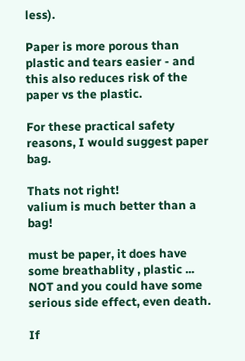less).

Paper is more porous than plastic and tears easier - and this also reduces risk of the paper vs the plastic.

For these practical safety reasons, I would suggest paper bag.

Thats not right!
valium is much better than a bag!

must be paper, it does have some breathablity , plastic ... NOT and you could have some serious side effect, even death.

If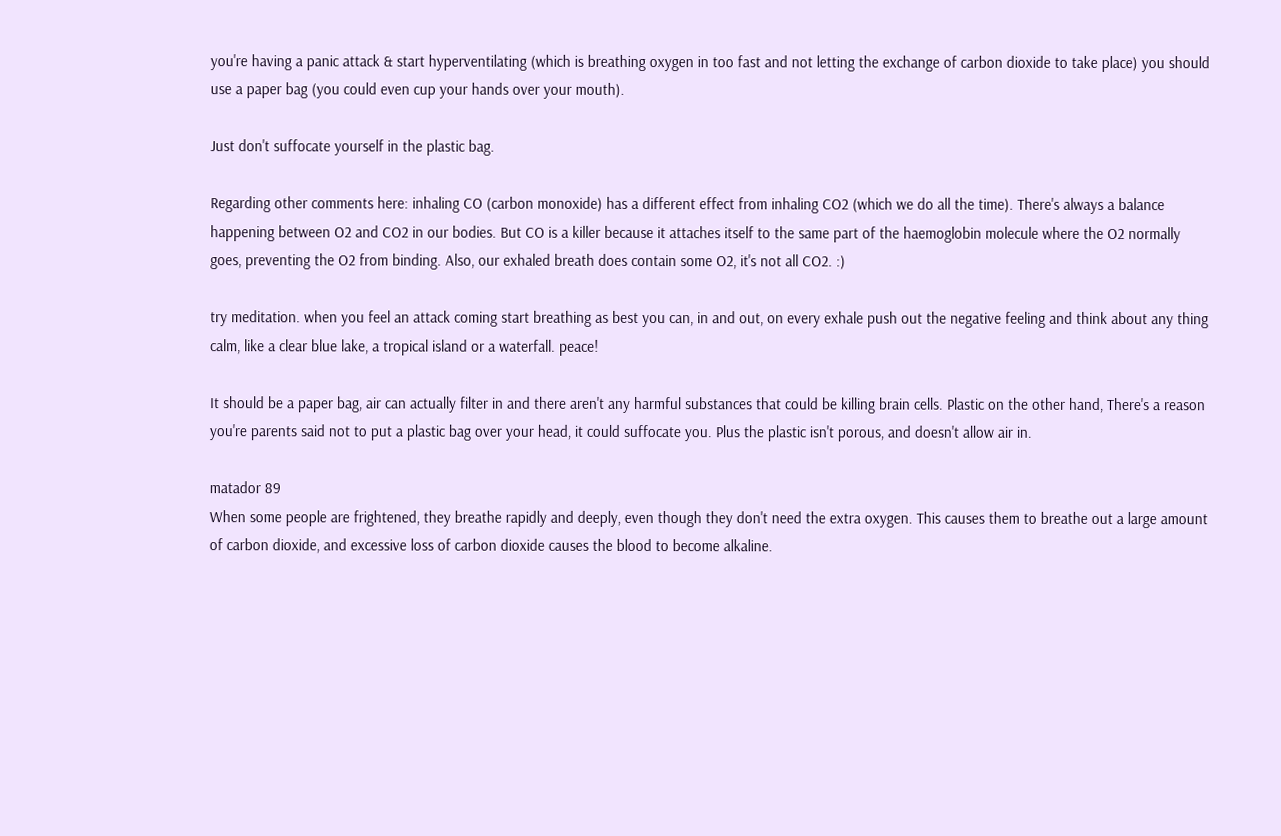you're having a panic attack & start hyperventilating (which is breathing oxygen in too fast and not letting the exchange of carbon dioxide to take place) you should use a paper bag (you could even cup your hands over your mouth).

Just don't suffocate yourself in the plastic bag.

Regarding other comments here: inhaling CO (carbon monoxide) has a different effect from inhaling CO2 (which we do all the time). There's always a balance happening between O2 and CO2 in our bodies. But CO is a killer because it attaches itself to the same part of the haemoglobin molecule where the O2 normally goes, preventing the O2 from binding. Also, our exhaled breath does contain some O2, it's not all CO2. :)

try meditation. when you feel an attack coming start breathing as best you can, in and out, on every exhale push out the negative feeling and think about any thing calm, like a clear blue lake, a tropical island or a waterfall. peace!

It should be a paper bag, air can actually filter in and there aren't any harmful substances that could be killing brain cells. Plastic on the other hand, There's a reason you're parents said not to put a plastic bag over your head, it could suffocate you. Plus the plastic isn't porous, and doesn't allow air in.

matador 89
When some people are frightened, they breathe rapidly and deeply, even though they don't need the extra oxygen. This causes them to breathe out a large amount of carbon dioxide, and excessive loss of carbon dioxide causes the blood to become alkaline.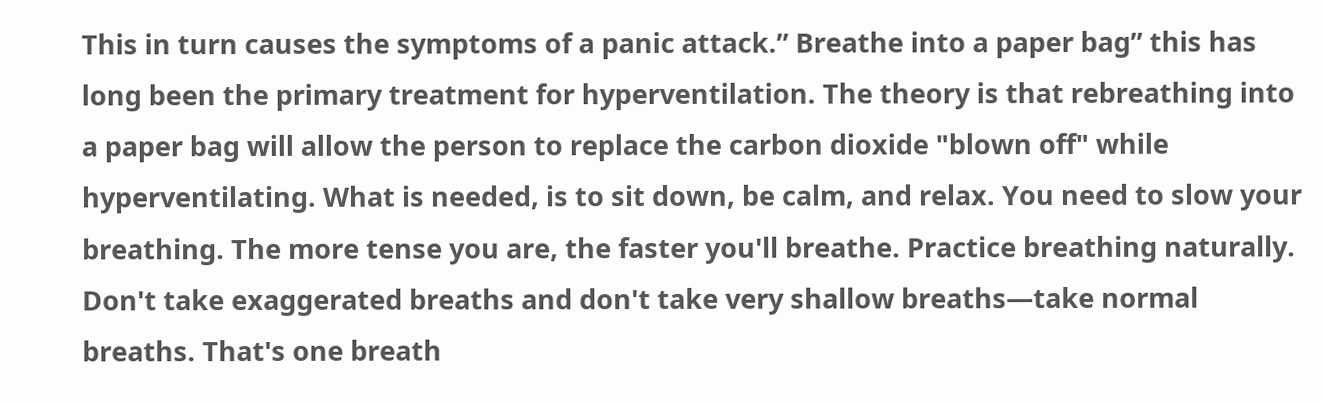This in turn causes the symptoms of a panic attack.” Breathe into a paper bag” this has long been the primary treatment for hyperventilation. The theory is that rebreathing into a paper bag will allow the person to replace the carbon dioxide "blown off" while hyperventilating. What is needed, is to sit down, be calm, and relax. You need to slow your breathing. The more tense you are, the faster you'll breathe. Practice breathing naturally. Don't take exaggerated breaths and don't take very shallow breaths—take normal breaths. That's one breath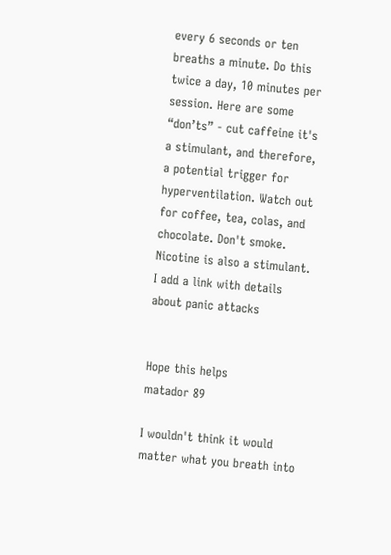every 6 seconds or ten breaths a minute. Do this twice a day, 10 minutes per session. Here are some “don’ts” - cut caffeine it's a stimulant, and therefore, a potential trigger for hyperventilation. Watch out for coffee, tea, colas, and chocolate. Don't smoke. Nicotine is also a stimulant.
I add a link with details about panic attacks


Hope this helps
matador 89

I wouldn't think it would matter what you breath into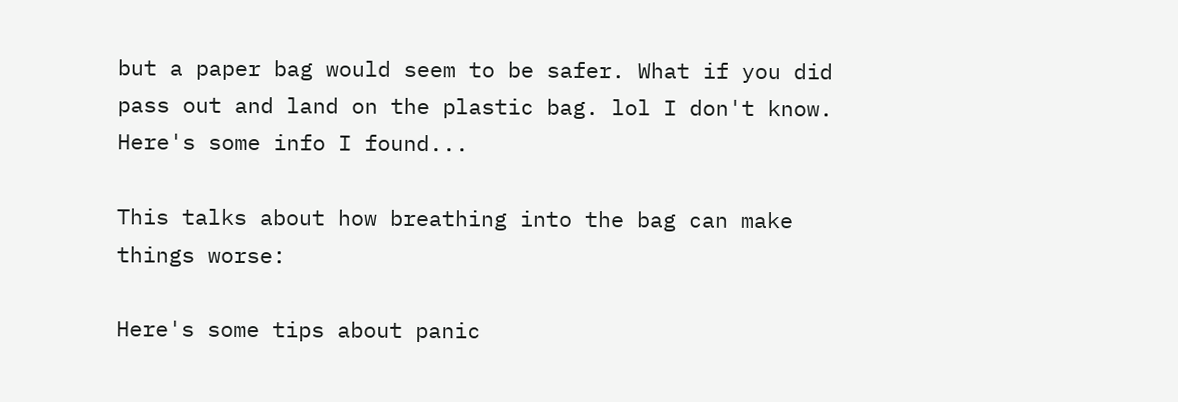but a paper bag would seem to be safer. What if you did pass out and land on the plastic bag. lol I don't know. Here's some info I found...

This talks about how breathing into the bag can make things worse:

Here's some tips about panic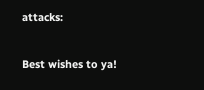attacks:

Best wishes to ya!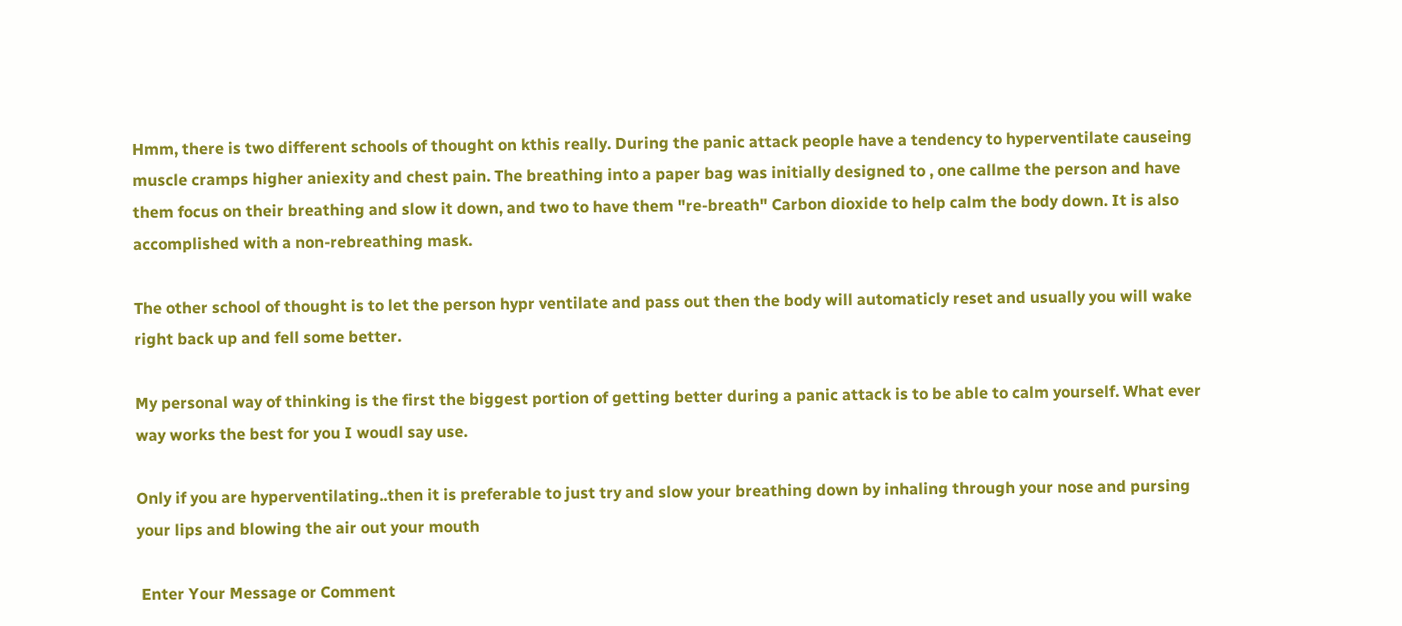Hmm, there is two different schools of thought on kthis really. During the panic attack people have a tendency to hyperventilate causeing muscle cramps higher aniexity and chest pain. The breathing into a paper bag was initially designed to , one callme the person and have them focus on their breathing and slow it down, and two to have them "re-breath" Carbon dioxide to help calm the body down. It is also accomplished with a non-rebreathing mask.

The other school of thought is to let the person hypr ventilate and pass out then the body will automaticly reset and usually you will wake right back up and fell some better.

My personal way of thinking is the first the biggest portion of getting better during a panic attack is to be able to calm yourself. What ever way works the best for you I woudl say use.

Only if you are hyperventilating..then it is preferable to just try and slow your breathing down by inhaling through your nose and pursing your lips and blowing the air out your mouth

 Enter Your Message or Comment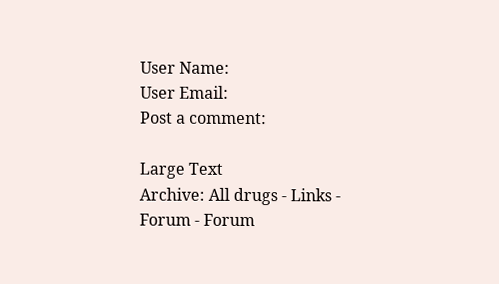User Name:
User Email:
Post a comment:

Large Text
Archive: All drugs - Links - Forum - Forum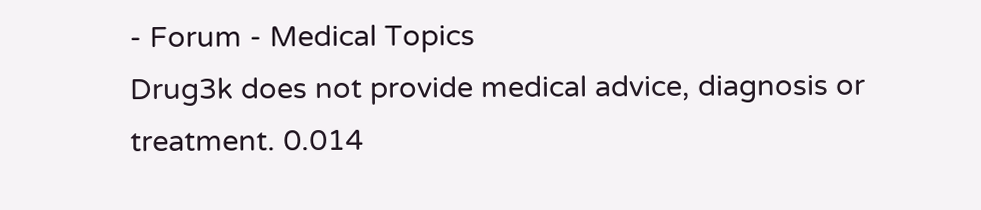- Forum - Medical Topics
Drug3k does not provide medical advice, diagnosis or treatment. 0.014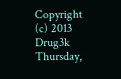Copyright (c) 2013 Drug3k Thursday,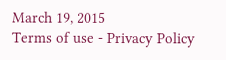March 19, 2015
Terms of use - Privacy Policy